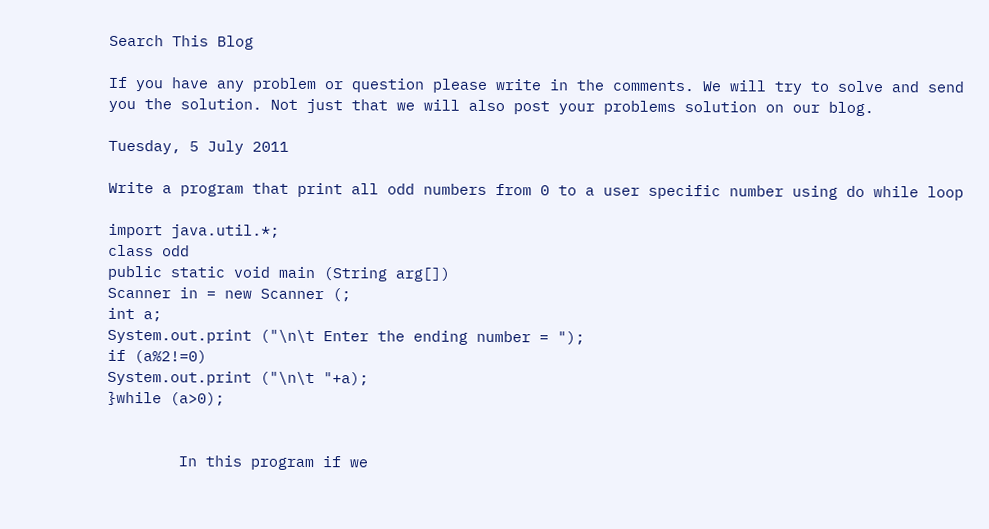Search This Blog

If you have any problem or question please write in the comments. We will try to solve and send you the solution. Not just that we will also post your problems solution on our blog.

Tuesday, 5 July 2011

Write a program that print all odd numbers from 0 to a user specific number using do while loop

import java.util.*;
class odd
public static void main (String arg[])
Scanner in = new Scanner (;
int a;
System.out.print ("\n\t Enter the ending number = ");
if (a%2!=0)
System.out.print ("\n\t "+a);
}while (a>0);


        In this program if we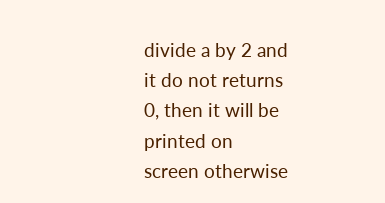divide a by 2 and it do not returns 0, then it will be printed on
screen otherwise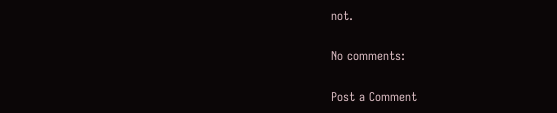not.

No comments:

Post a Comment